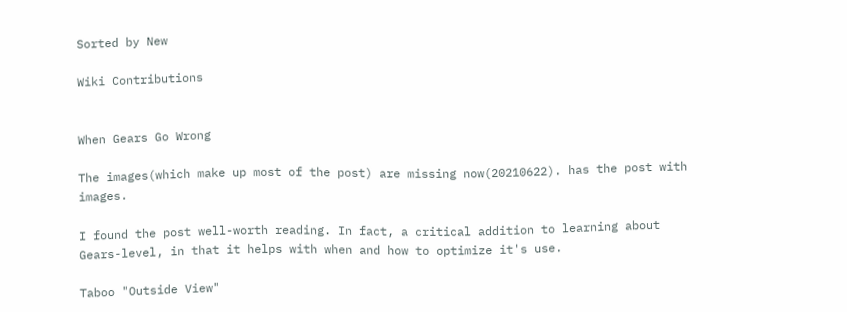Sorted by New

Wiki Contributions


When Gears Go Wrong

The images(which make up most of the post) are missing now(20210622). has the post with images.

I found the post well-worth reading. In fact, a critical addition to learning about Gears-level, in that it helps with when and how to optimize it's use.

Taboo "Outside View"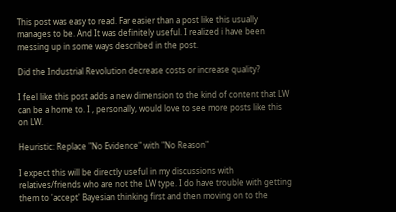This post was easy to read. Far easier than a post like this usually manages to be. And It was definitely useful. I realized i have been messing up in some ways described in the post.

Did the Industrial Revolution decrease costs or increase quality?

I feel like this post adds a new dimension to the kind of content that LW can be a home to. I , personally, would love to see more posts like this on LW.

Heuristic: Replace "No Evidence" with "No Reason"

I expect this will be directly useful in my discussions with relatives/friends who are not the LW type. I do have trouble with getting them to 'accept' Bayesian thinking first and then moving on to the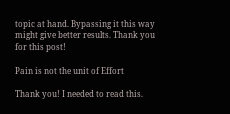topic at hand. Bypassing it this way might give better results. Thank you for this post!

Pain is not the unit of Effort

Thank you! I needed to read this.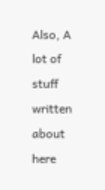Also, A lot of stuff written about here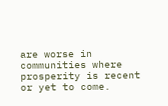are worse in communities where prosperity is recent or yet to come.